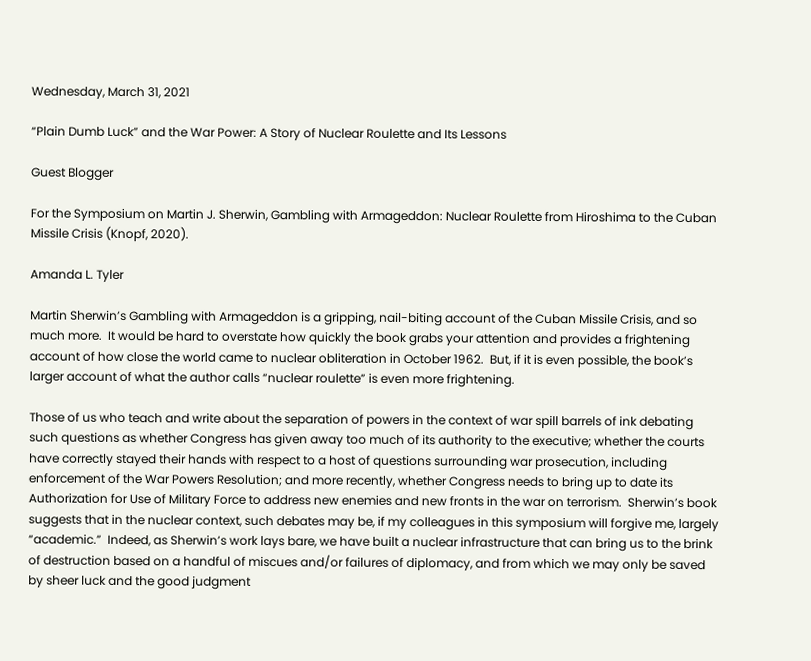Wednesday, March 31, 2021

“Plain Dumb Luck” and the War Power: A Story of Nuclear Roulette and Its Lessons

Guest Blogger

For the Symposium on Martin J. Sherwin, Gambling with Armageddon: Nuclear Roulette from Hiroshima to the Cuban Missile Crisis (Knopf, 2020).

Amanda L. Tyler

Martin Sherwin’s Gambling with Armageddon is a gripping, nail-biting account of the Cuban Missile Crisis, and so much more.  It would be hard to overstate how quickly the book grabs your attention and provides a frightening account of how close the world came to nuclear obliteration in October 1962.  But, if it is even possible, the book’s larger account of what the author calls “nuclear roulette” is even more frightening.

Those of us who teach and write about the separation of powers in the context of war spill barrels of ink debating such questions as whether Congress has given away too much of its authority to the executive; whether the courts have correctly stayed their hands with respect to a host of questions surrounding war prosecution, including enforcement of the War Powers Resolution; and more recently, whether Congress needs to bring up to date its Authorization for Use of Military Force to address new enemies and new fronts in the war on terrorism.  Sherwin’s book suggests that in the nuclear context, such debates may be, if my colleagues in this symposium will forgive me, largely “academic.”  Indeed, as Sherwin’s work lays bare, we have built a nuclear infrastructure that can bring us to the brink of destruction based on a handful of miscues and/or failures of diplomacy, and from which we may only be saved by sheer luck and the good judgment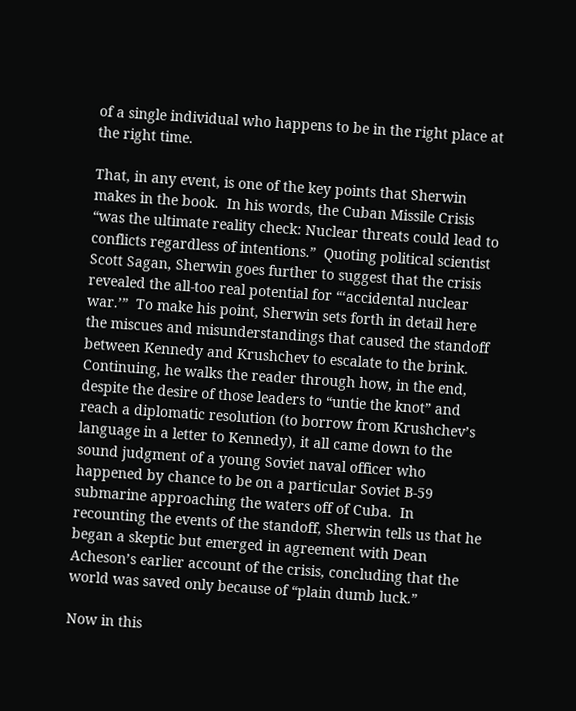of a single individual who happens to be in the right place at the right time.

That, in any event, is one of the key points that Sherwin makes in the book.  In his words, the Cuban Missile Crisis “was the ultimate reality check: Nuclear threats could lead to conflicts regardless of intentions.”  Quoting political scientist Scott Sagan, Sherwin goes further to suggest that the crisis revealed the all-too real potential for “‘accidental nuclear war.’”  To make his point, Sherwin sets forth in detail here the miscues and misunderstandings that caused the standoff between Kennedy and Krushchev to escalate to the brink.  Continuing, he walks the reader through how, in the end, despite the desire of those leaders to “untie the knot” and reach a diplomatic resolution (to borrow from Krushchev’s language in a letter to Kennedy), it all came down to the sound judgment of a young Soviet naval officer who happened by chance to be on a particular Soviet B-59 submarine approaching the waters off of Cuba.  In recounting the events of the standoff, Sherwin tells us that he began a skeptic but emerged in agreement with Dean Acheson’s earlier account of the crisis, concluding that the world was saved only because of “plain dumb luck.”

Now in this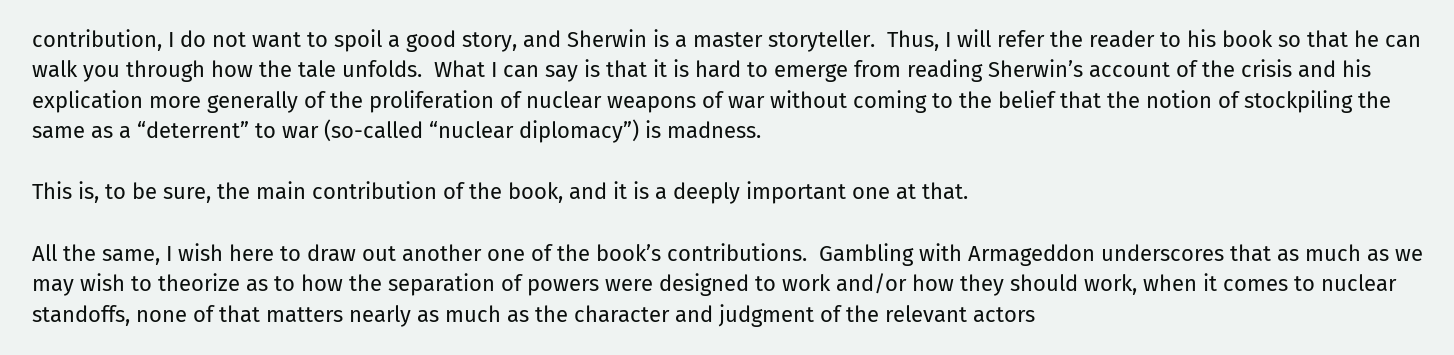contribution, I do not want to spoil a good story, and Sherwin is a master storyteller.  Thus, I will refer the reader to his book so that he can walk you through how the tale unfolds.  What I can say is that it is hard to emerge from reading Sherwin’s account of the crisis and his explication more generally of the proliferation of nuclear weapons of war without coming to the belief that the notion of stockpiling the same as a “deterrent” to war (so-called “nuclear diplomacy”) is madness.

This is, to be sure, the main contribution of the book, and it is a deeply important one at that.

All the same, I wish here to draw out another one of the book’s contributions.  Gambling with Armageddon underscores that as much as we may wish to theorize as to how the separation of powers were designed to work and/or how they should work, when it comes to nuclear standoffs, none of that matters nearly as much as the character and judgment of the relevant actors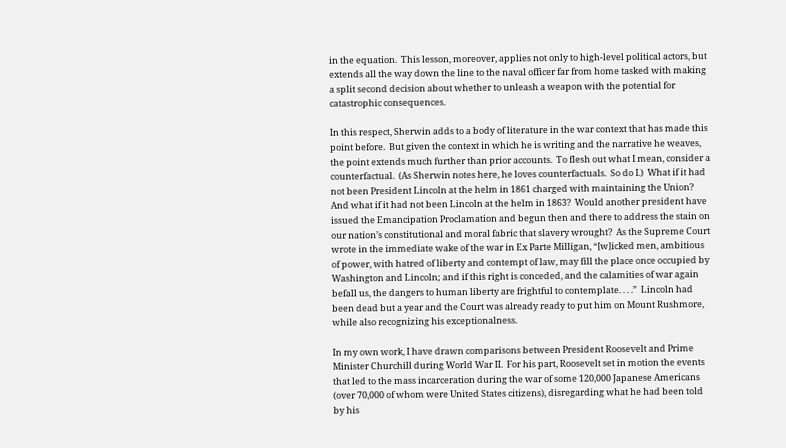in the equation.  This lesson, moreover, applies not only to high-level political actors, but extends all the way down the line to the naval officer far from home tasked with making a split second decision about whether to unleash a weapon with the potential for catastrophic consequences.

In this respect, Sherwin adds to a body of literature in the war context that has made this point before.  But given the context in which he is writing and the narrative he weaves, the point extends much further than prior accounts.  To flesh out what I mean, consider a counterfactual.  (As Sherwin notes here, he loves counterfactuals.  So do I.)  What if it had not been President Lincoln at the helm in 1861 charged with maintaining the Union?  And what if it had not been Lincoln at the helm in 1863?  Would another president have issued the Emancipation Proclamation and begun then and there to address the stain on our nation’s constitutional and moral fabric that slavery wrought?  As the Supreme Court wrote in the immediate wake of the war in Ex Parte Milligan, “[w]icked men, ambitious of power, with hatred of liberty and contempt of law, may fill the place once occupied by Washington and Lincoln; and if this right is conceded, and the calamities of war again befall us, the dangers to human liberty are frightful to contemplate. . . .”  Lincoln had been dead but a year and the Court was already ready to put him on Mount Rushmore, while also recognizing his exceptionalness.

In my own work, I have drawn comparisons between President Roosevelt and Prime Minister Churchill during World War II.  For his part, Roosevelt set in motion the events that led to the mass incarceration during the war of some 120,000 Japanese Americans (over 70,000 of whom were United States citizens), disregarding what he had been told by his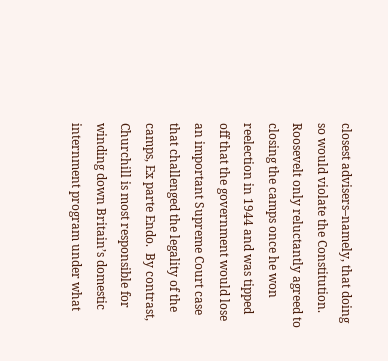closest advisers–namely, that doing so would violate the Constitution.  Roosevelt only reluctantly agreed to closing the camps once he won reelection in 1944 and was tipped off that the government would lose an important Supreme Court case that challenged the legality of the camps, Ex parte Endo.  By contrast, Churchill is most responsible for winding down Britain’s domestic internment program under what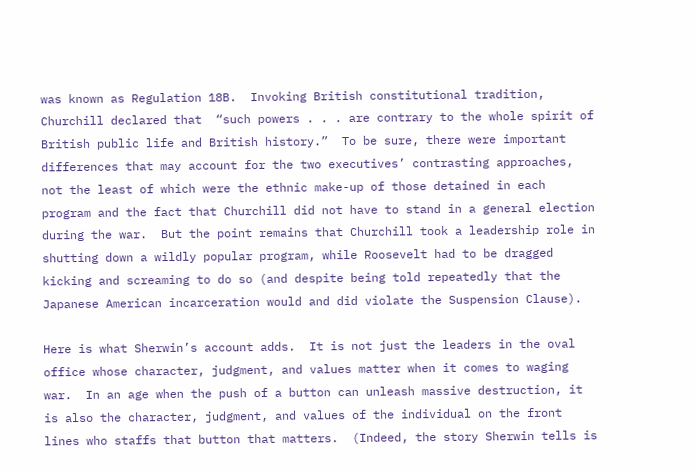was known as Regulation 18B.  Invoking British constitutional tradition, Churchill declared that  “such powers . . . are contrary to the whole spirit of British public life and British history.”  To be sure, there were important differences that may account for the two executives’ contrasting approaches, not the least of which were the ethnic make-up of those detained in each program and the fact that Churchill did not have to stand in a general election during the war.  But the point remains that Churchill took a leadership role in shutting down a wildly popular program, while Roosevelt had to be dragged kicking and screaming to do so (and despite being told repeatedly that the Japanese American incarceration would and did violate the Suspension Clause).

Here is what Sherwin’s account adds.  It is not just the leaders in the oval office whose character, judgment, and values matter when it comes to waging war.  In an age when the push of a button can unleash massive destruction, it is also the character, judgment, and values of the individual on the front lines who staffs that button that matters.  (Indeed, the story Sherwin tells is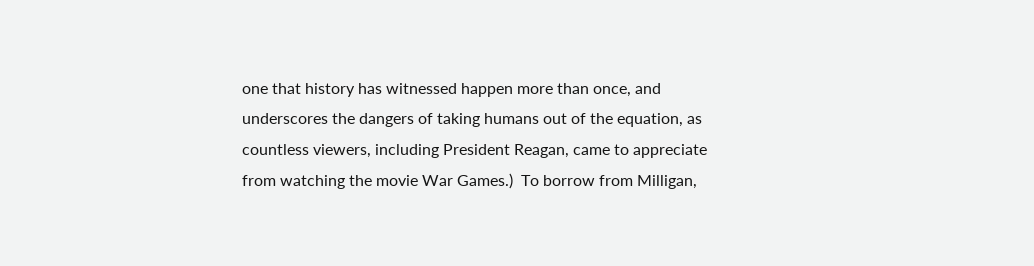one that history has witnessed happen more than once, and underscores the dangers of taking humans out of the equation, as countless viewers, including President Reagan, came to appreciate from watching the movie War Games.)  To borrow from Milligan,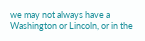we may not always have a Washington or Lincoln, or in the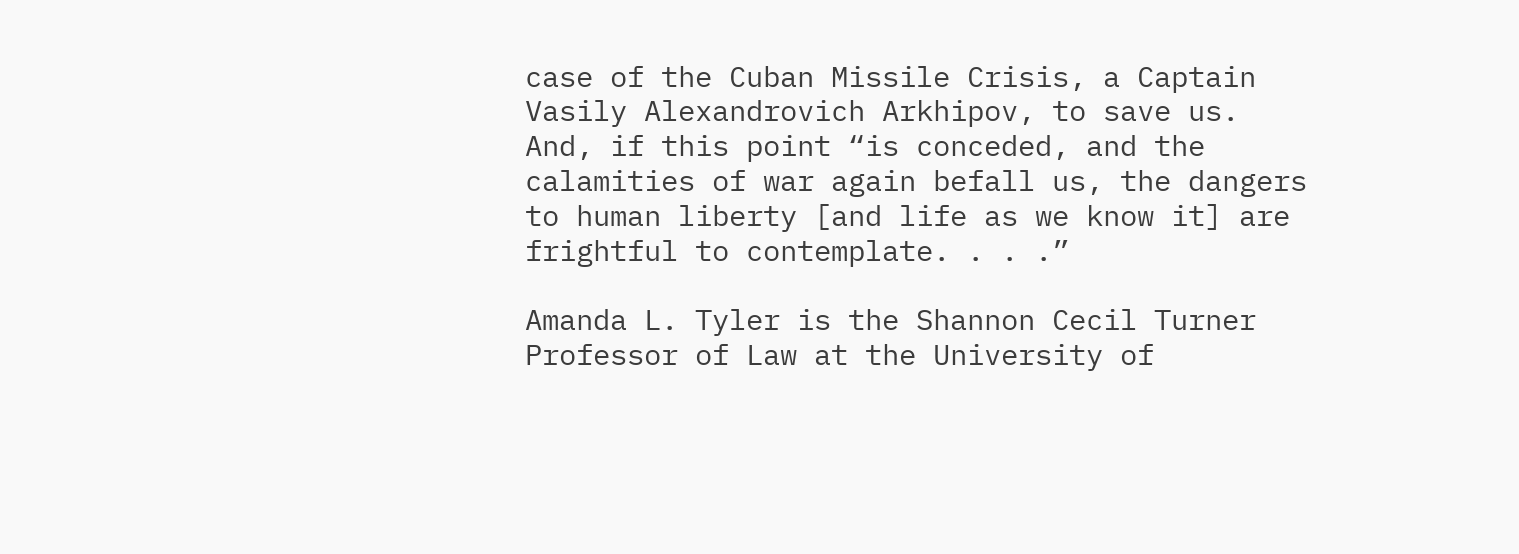case of the Cuban Missile Crisis, a Captain Vasily Alexandrovich Arkhipov, to save us.  And, if this point “is conceded, and the calamities of war again befall us, the dangers to human liberty [and life as we know it] are frightful to contemplate. . . .”

Amanda L. Tyler is the Shannon Cecil Turner Professor of Law at the University of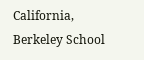California, Berkeley School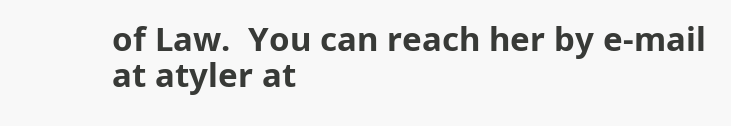of Law.  You can reach her by e-mail at atyler at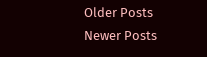Older Posts
Newer Posts